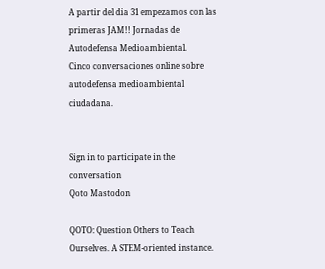A partir del dia 31 empezamos con las primeras JAM!! Jornadas de Autodefensa Medioambiental.
Cinco conversaciones online sobre autodefensa medioambiental ciudadana.


Sign in to participate in the conversation
Qoto Mastodon

QOTO: Question Others to Teach Ourselves. A STEM-oriented instance.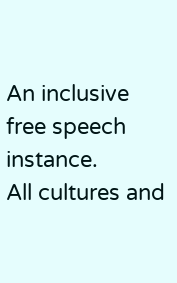An inclusive free speech instance.
All cultures and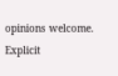opinions welcome.
Explicit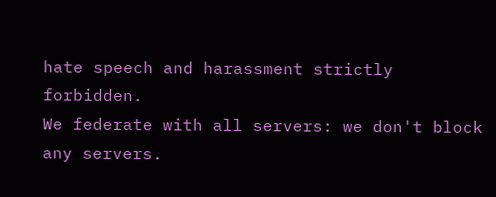hate speech and harassment strictly forbidden.
We federate with all servers: we don't block any servers.